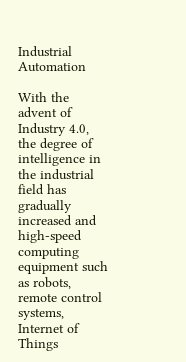Industrial Automation

With the advent of Industry 4.0, the degree of intelligence in the industrial field has gradually increased and high-speed computing equipment such as robots, remote control systems, Internet of Things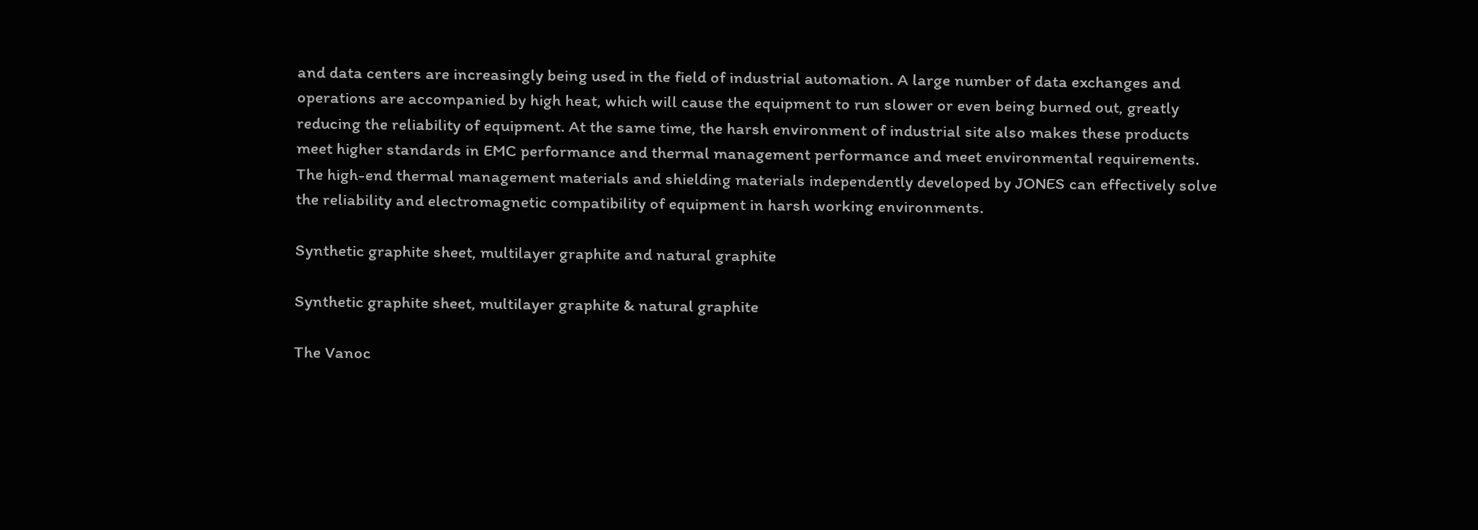and data centers are increasingly being used in the field of industrial automation. A large number of data exchanges and operations are accompanied by high heat, which will cause the equipment to run slower or even being burned out, greatly reducing the reliability of equipment. At the same time, the harsh environment of industrial site also makes these products meet higher standards in EMC performance and thermal management performance and meet environmental requirements. The high-end thermal management materials and shielding materials independently developed by JONES can effectively solve the reliability and electromagnetic compatibility of equipment in harsh working environments.

Synthetic graphite sheet, multilayer graphite and natural graphite

Synthetic graphite sheet, multilayer graphite & natural graphite

The Vanoc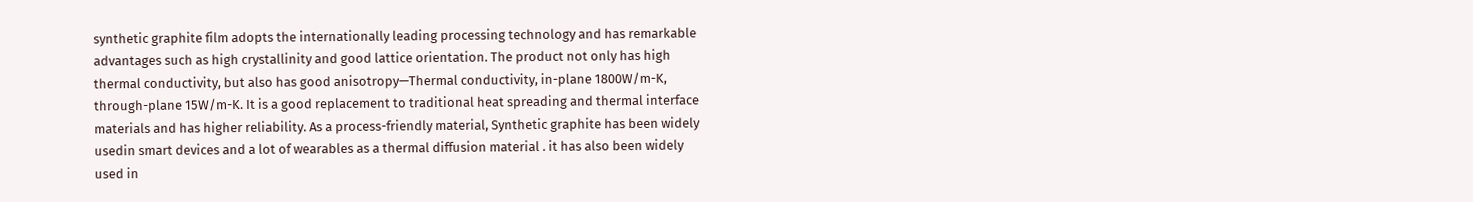synthetic graphite film adopts the internationally leading processing technology and has remarkable advantages such as high crystallinity and good lattice orientation. The product not only has high thermal conductivity, but also has good anisotropy—Thermal conductivity, in-plane 1800W/m-K, through-plane 15W/m-K. It is a good replacement to traditional heat spreading and thermal interface materials and has higher reliability. As a process-friendly material, Synthetic graphite has been widely usedin smart devices and a lot of wearables as a thermal diffusion material . it has also been widely used in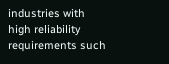industries with high reliability requirements such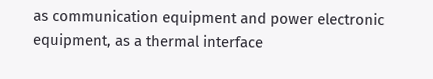as communication equipment and power electronic equipment, as a thermal interface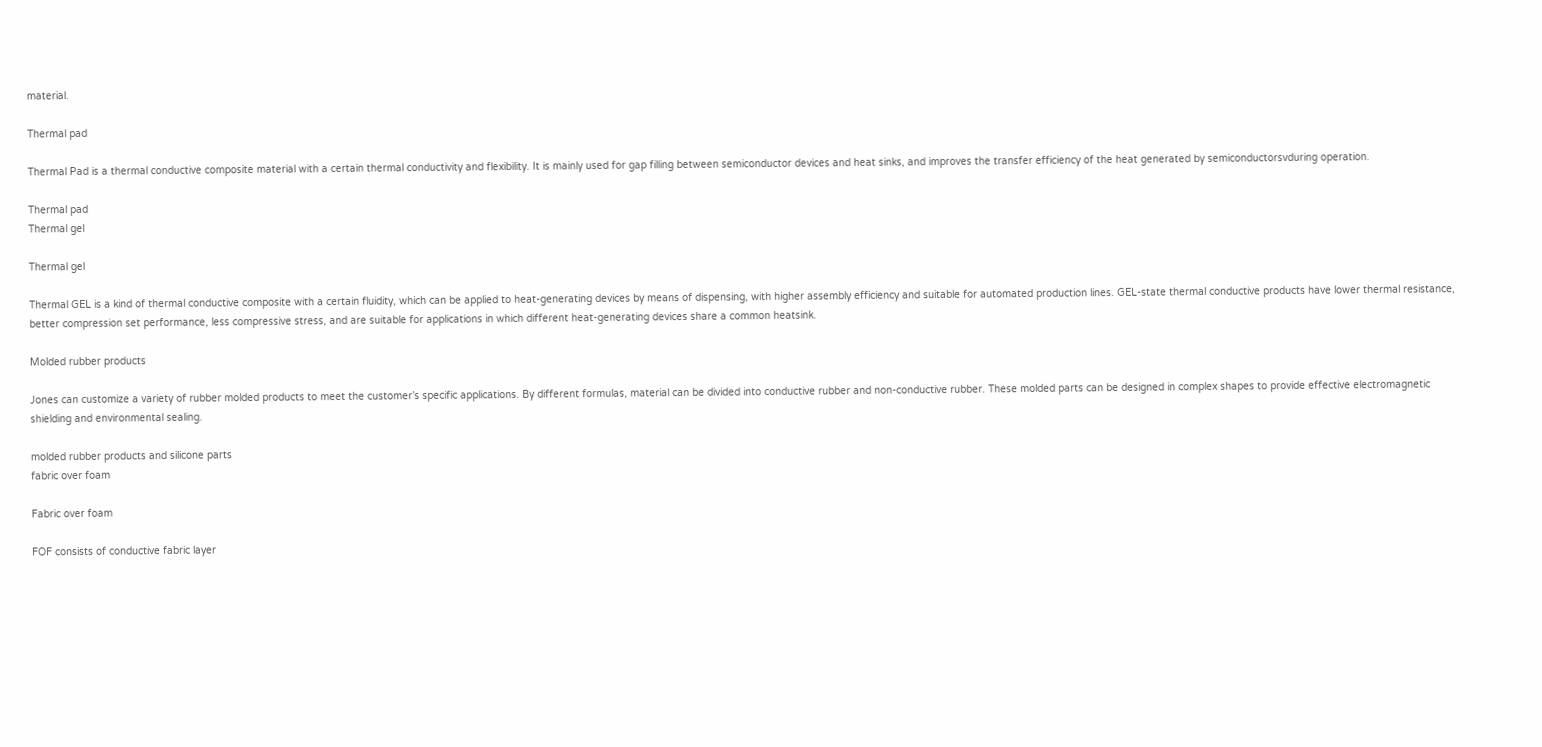material.

Thermal pad

Thermal Pad is a thermal conductive composite material with a certain thermal conductivity and flexibility. It is mainly used for gap filling between semiconductor devices and heat sinks, and improves the transfer efficiency of the heat generated by semiconductorsvduring operation.

Thermal pad
Thermal gel

Thermal gel

Thermal GEL is a kind of thermal conductive composite with a certain fluidity, which can be applied to heat-generating devices by means of dispensing, with higher assembly efficiency and suitable for automated production lines. GEL-state thermal conductive products have lower thermal resistance, better compression set performance, less compressive stress, and are suitable for applications in which different heat-generating devices share a common heatsink.

Molded rubber products

Jones can customize a variety of rubber molded products to meet the customer’s specific applications. By different formulas, material can be divided into conductive rubber and non-conductive rubber. These molded parts can be designed in complex shapes to provide effective electromagnetic shielding and environmental sealing.

molded rubber products and silicone parts
fabric over foam

Fabric over foam

FOF consists of conductive fabric layer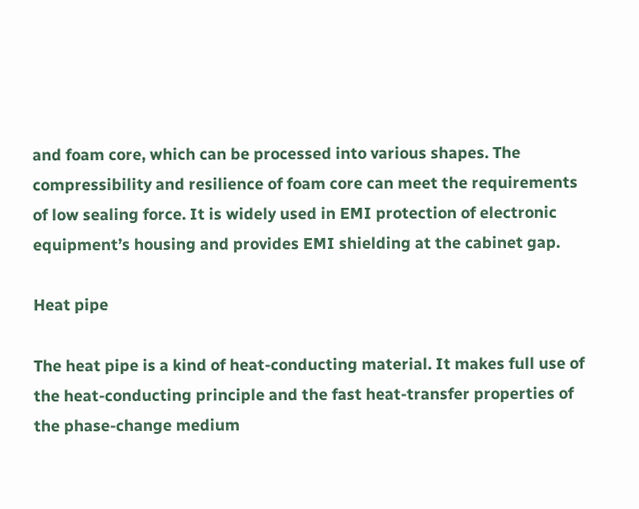and foam core, which can be processed into various shapes. The compressibility and resilience of foam core can meet the requirements of low sealing force. It is widely used in EMI protection of electronic equipment’s housing and provides EMI shielding at the cabinet gap.

Heat pipe

The heat pipe is a kind of heat-conducting material. It makes full use of the heat-conducting principle and the fast heat-transfer properties of the phase-change medium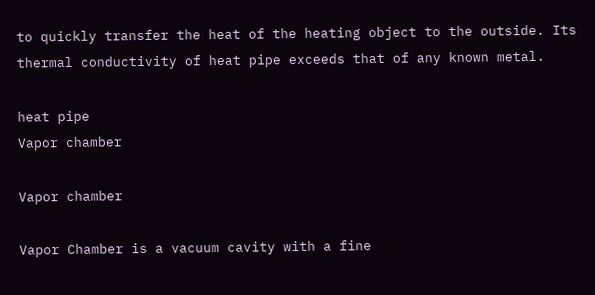to quickly transfer the heat of the heating object to the outside. Its thermal conductivity of heat pipe exceeds that of any known metal.

heat pipe
Vapor chamber

Vapor chamber

Vapor Chamber is a vacuum cavity with a fine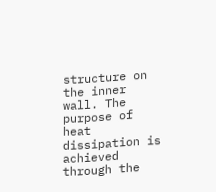structure on the inner wall. The purpose of heat dissipation is achieved through the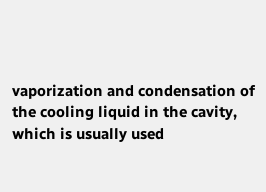vaporization and condensation of the cooling liquid in the cavity, which is usually used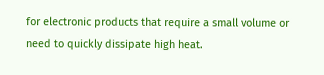for electronic products that require a small volume or need to quickly dissipate high heat.